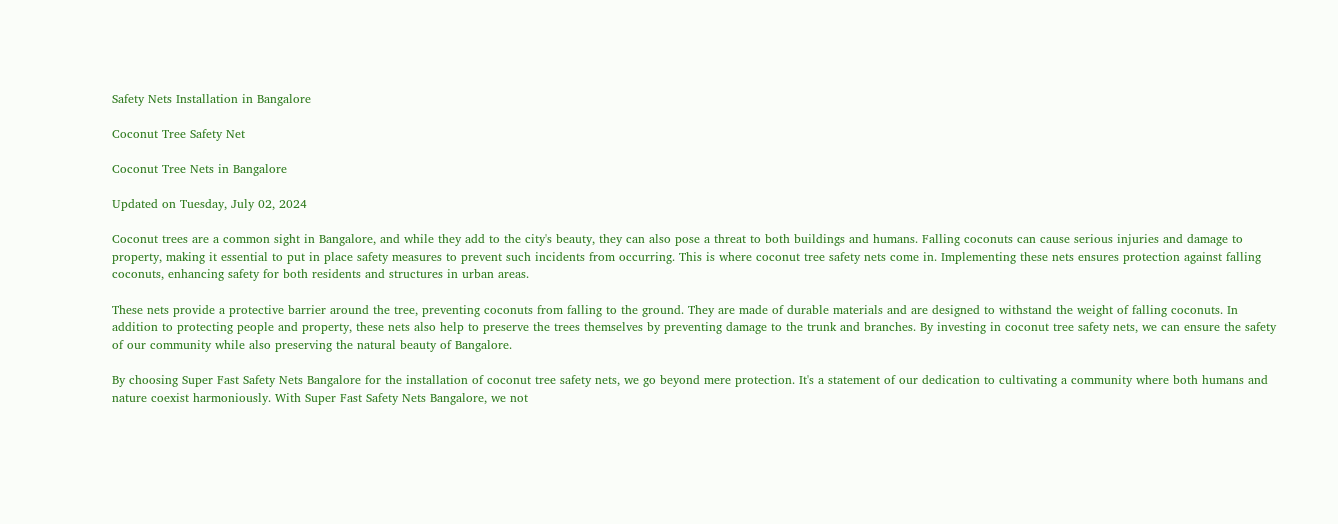Safety Nets Installation in Bangalore

Coconut Tree Safety Net

Coconut Tree Nets in Bangalore

Updated on Tuesday, July 02, 2024

Coconut trees are a common sight in Bangalore, and while they add to the city's beauty, they can also pose a threat to both buildings and humans. Falling coconuts can cause serious injuries and damage to property, making it essential to put in place safety measures to prevent such incidents from occurring. This is where coconut tree safety nets come in. Implementing these nets ensures protection against falling coconuts, enhancing safety for both residents and structures in urban areas.

These nets provide a protective barrier around the tree, preventing coconuts from falling to the ground. They are made of durable materials and are designed to withstand the weight of falling coconuts. In addition to protecting people and property, these nets also help to preserve the trees themselves by preventing damage to the trunk and branches. By investing in coconut tree safety nets, we can ensure the safety of our community while also preserving the natural beauty of Bangalore.

By choosing Super Fast Safety Nets Bangalore for the installation of coconut tree safety nets, we go beyond mere protection. It's a statement of our dedication to cultivating a community where both humans and nature coexist harmoniously. With Super Fast Safety Nets Bangalore, we not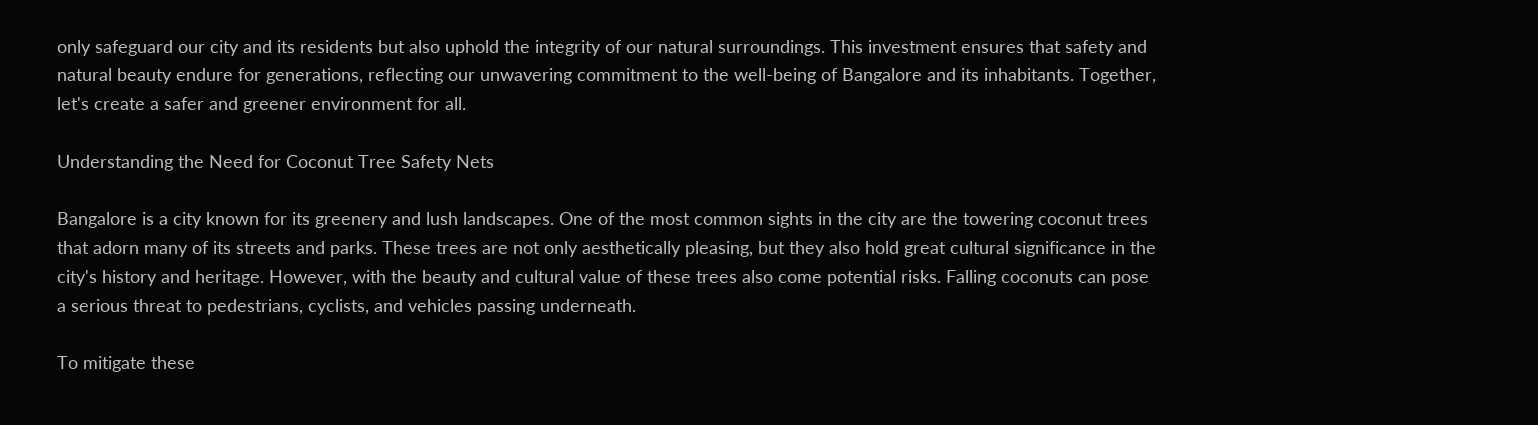only safeguard our city and its residents but also uphold the integrity of our natural surroundings. This investment ensures that safety and natural beauty endure for generations, reflecting our unwavering commitment to the well-being of Bangalore and its inhabitants. Together, let's create a safer and greener environment for all.

Understanding the Need for Coconut Tree Safety Nets

Bangalore is a city known for its greenery and lush landscapes. One of the most common sights in the city are the towering coconut trees that adorn many of its streets and parks. These trees are not only aesthetically pleasing, but they also hold great cultural significance in the city's history and heritage. However, with the beauty and cultural value of these trees also come potential risks. Falling coconuts can pose a serious threat to pedestrians, cyclists, and vehicles passing underneath.

To mitigate these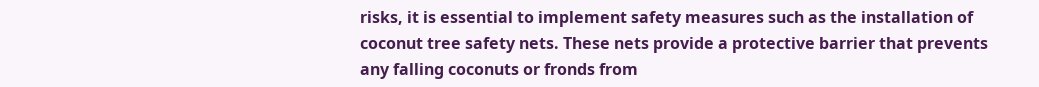risks, it is essential to implement safety measures such as the installation of coconut tree safety nets. These nets provide a protective barrier that prevents any falling coconuts or fronds from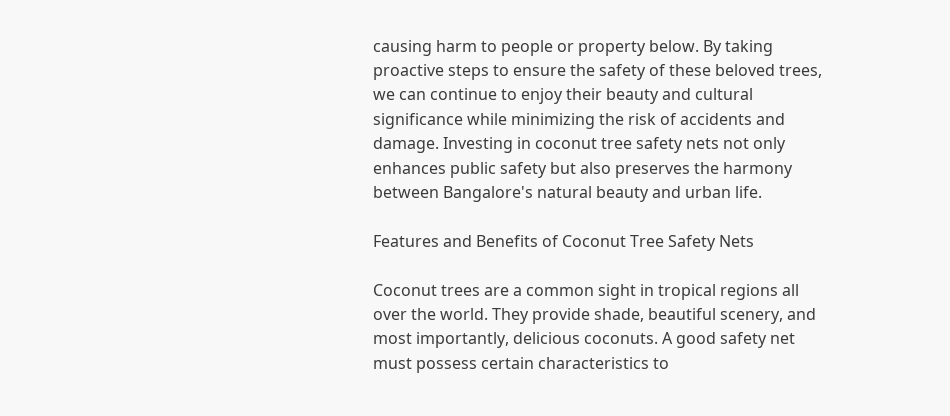causing harm to people or property below. By taking proactive steps to ensure the safety of these beloved trees, we can continue to enjoy their beauty and cultural significance while minimizing the risk of accidents and damage. Investing in coconut tree safety nets not only enhances public safety but also preserves the harmony between Bangalore's natural beauty and urban life.

Features and Benefits of Coconut Tree Safety Nets

Coconut trees are a common sight in tropical regions all over the world. They provide shade, beautiful scenery, and most importantly, delicious coconuts. A good safety net must possess certain characteristics to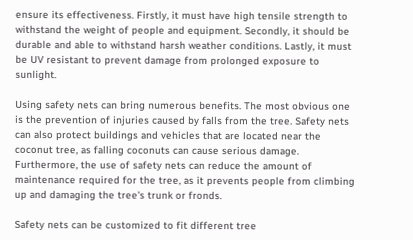ensure its effectiveness. Firstly, it must have high tensile strength to withstand the weight of people and equipment. Secondly, it should be durable and able to withstand harsh weather conditions. Lastly, it must be UV resistant to prevent damage from prolonged exposure to sunlight.

Using safety nets can bring numerous benefits. The most obvious one is the prevention of injuries caused by falls from the tree. Safety nets can also protect buildings and vehicles that are located near the coconut tree, as falling coconuts can cause serious damage. Furthermore, the use of safety nets can reduce the amount of maintenance required for the tree, as it prevents people from climbing up and damaging the tree's trunk or fronds.

Safety nets can be customized to fit different tree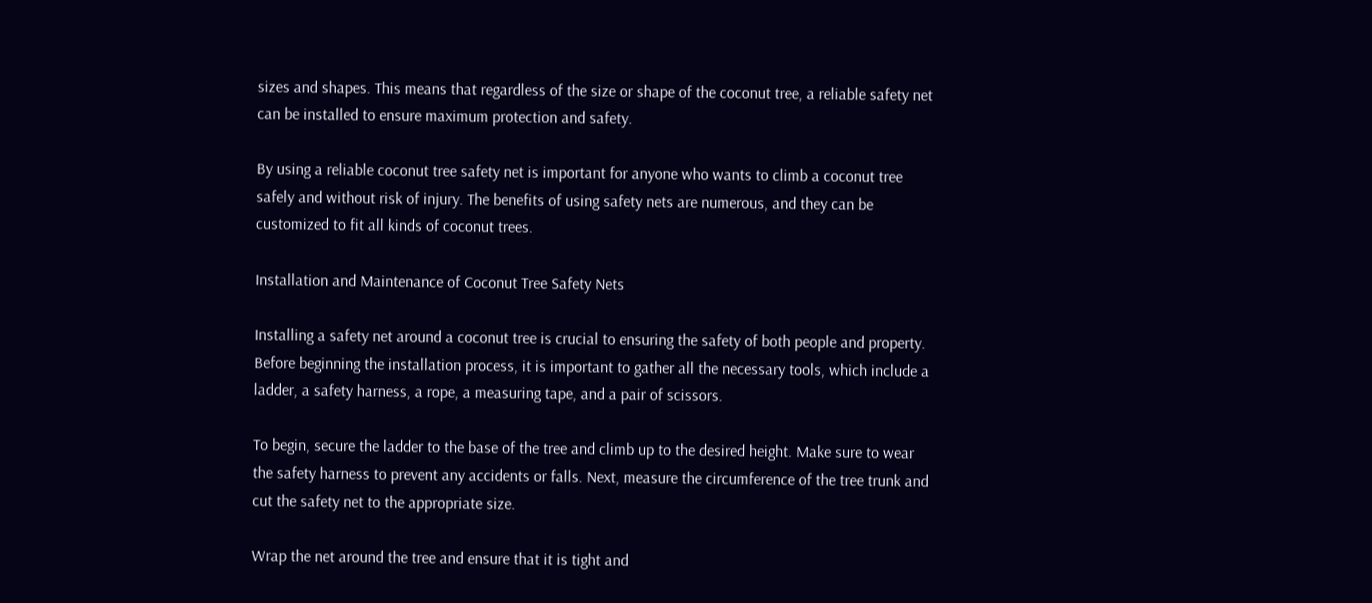sizes and shapes. This means that regardless of the size or shape of the coconut tree, a reliable safety net can be installed to ensure maximum protection and safety.

By using a reliable coconut tree safety net is important for anyone who wants to climb a coconut tree safely and without risk of injury. The benefits of using safety nets are numerous, and they can be customized to fit all kinds of coconut trees.

Installation and Maintenance of Coconut Tree Safety Nets

Installing a safety net around a coconut tree is crucial to ensuring the safety of both people and property. Before beginning the installation process, it is important to gather all the necessary tools, which include a ladder, a safety harness, a rope, a measuring tape, and a pair of scissors.

To begin, secure the ladder to the base of the tree and climb up to the desired height. Make sure to wear the safety harness to prevent any accidents or falls. Next, measure the circumference of the tree trunk and cut the safety net to the appropriate size.

Wrap the net around the tree and ensure that it is tight and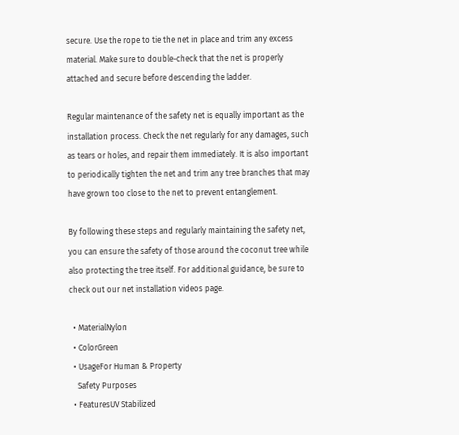secure. Use the rope to tie the net in place and trim any excess material. Make sure to double-check that the net is properly attached and secure before descending the ladder.

Regular maintenance of the safety net is equally important as the installation process. Check the net regularly for any damages, such as tears or holes, and repair them immediately. It is also important to periodically tighten the net and trim any tree branches that may have grown too close to the net to prevent entanglement.

By following these steps and regularly maintaining the safety net, you can ensure the safety of those around the coconut tree while also protecting the tree itself. For additional guidance, be sure to check out our net installation videos page.

  • MaterialNylon
  • ColorGreen
  • UsageFor Human & Property
    Safety Purposes
  • FeaturesUV Stabilized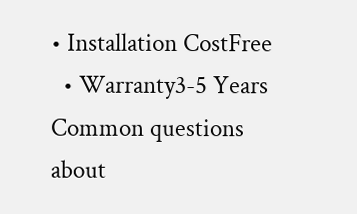• Installation CostFree
  • Warranty3-5 Years
Common questions about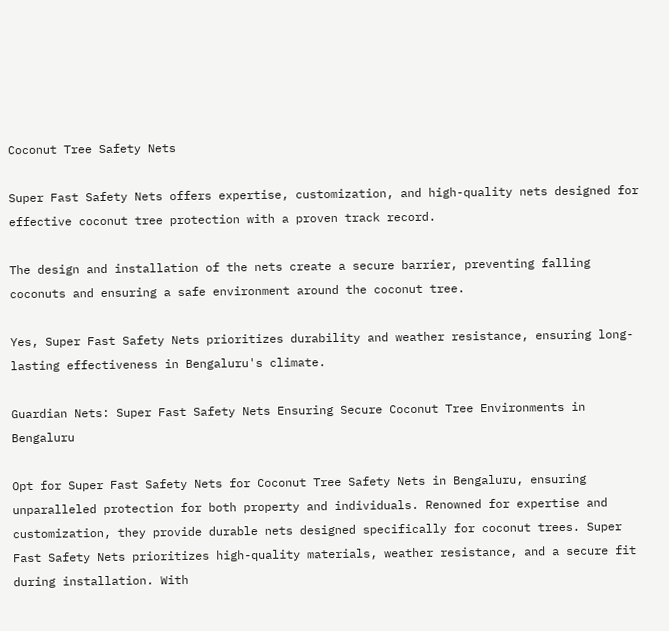Coconut Tree Safety Nets

Super Fast Safety Nets offers expertise, customization, and high-quality nets designed for effective coconut tree protection with a proven track record.

The design and installation of the nets create a secure barrier, preventing falling coconuts and ensuring a safe environment around the coconut tree.

Yes, Super Fast Safety Nets prioritizes durability and weather resistance, ensuring long-lasting effectiveness in Bengaluru's climate.

Guardian Nets: Super Fast Safety Nets Ensuring Secure Coconut Tree Environments in Bengaluru

Opt for Super Fast Safety Nets for Coconut Tree Safety Nets in Bengaluru, ensuring unparalleled protection for both property and individuals. Renowned for expertise and customization, they provide durable nets designed specifically for coconut trees. Super Fast Safety Nets prioritizes high-quality materials, weather resistance, and a secure fit during installation. With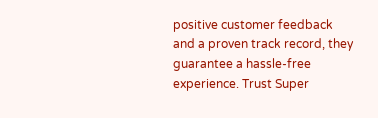positive customer feedback and a proven track record, they guarantee a hassle-free experience. Trust Super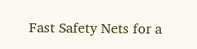Fast Safety Nets for a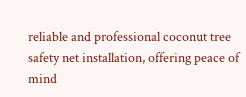reliable and professional coconut tree safety net installation, offering peace of mind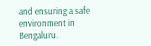and ensuring a safe environment in Bengaluru.